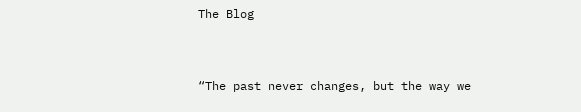The Blog


“The past never changes, but the way we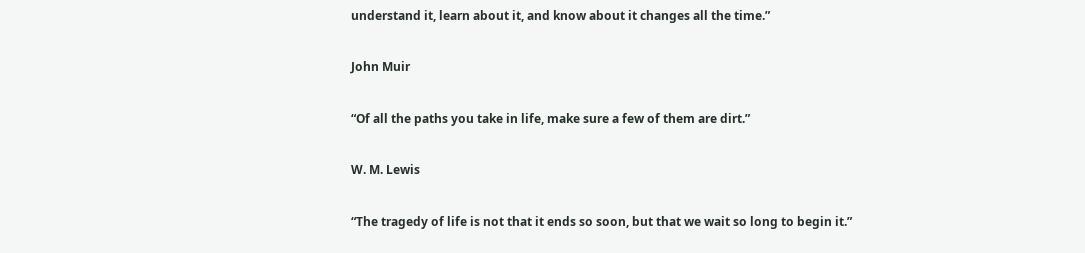understand it, learn about it, and know about it changes all the time.”

John Muir

“Of all the paths you take in life, make sure a few of them are dirt.”

W. M. Lewis

“The tragedy of life is not that it ends so soon, but that we wait so long to begin it.”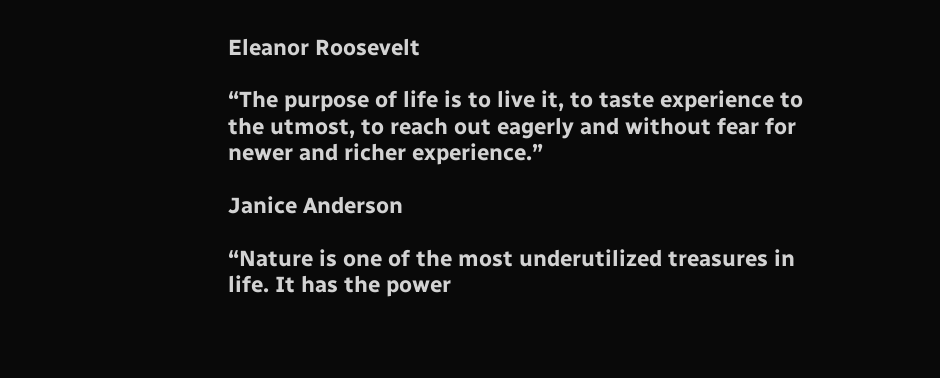Eleanor Roosevelt

“The purpose of life is to live it, to taste experience to the utmost, to reach out eagerly and without fear for newer and richer experience.”

Janice Anderson

“Nature is one of the most underutilized treasures in life. It has the power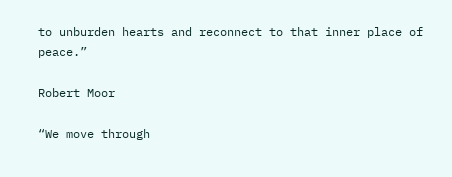to unburden hearts and reconnect to that inner place of peace.”

Robert Moor

“We move through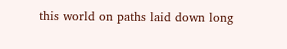this world on paths laid down long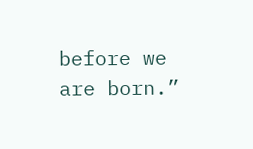before we are born.”